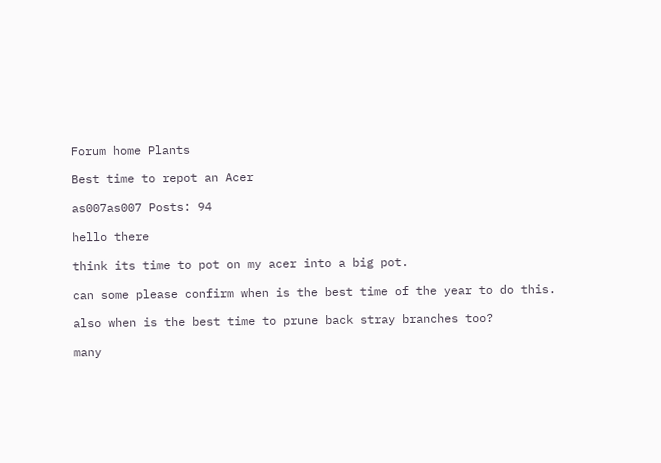Forum home Plants

Best time to repot an Acer

as007as007 Posts: 94

hello there

think its time to pot on my acer into a big pot.

can some please confirm when is the best time of the year to do this.

also when is the best time to prune back stray branches too?

many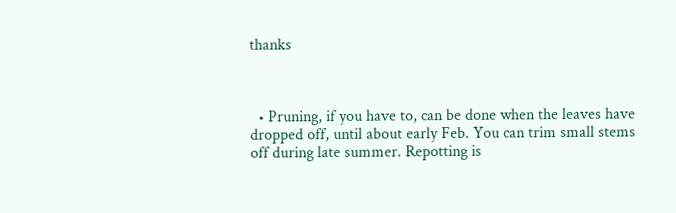thanks



  • Pruning, if you have to, can be done when the leaves have dropped off, until about early Feb. You can trim small stems off during late summer. Repotting is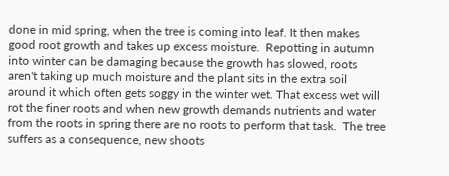done in mid spring, when the tree is coming into leaf. It then makes good root growth and takes up excess moisture.  Repotting in autumn into winter can be damaging because the growth has slowed, roots aren't taking up much moisture and the plant sits in the extra soil around it which often gets soggy in the winter wet. That excess wet will rot the finer roots and when new growth demands nutrients and water from the roots in spring there are no roots to perform that task.  The tree suffers as a consequence, new shoots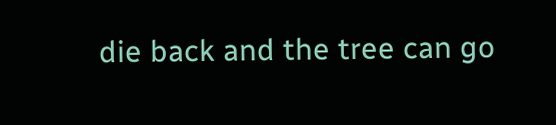die back and the tree can go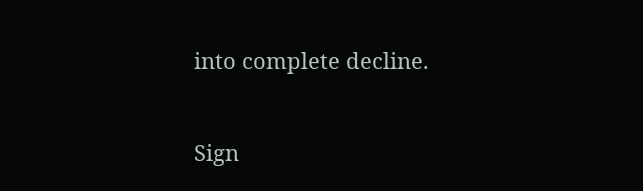into complete decline.


Sign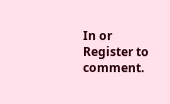In or Register to comment.